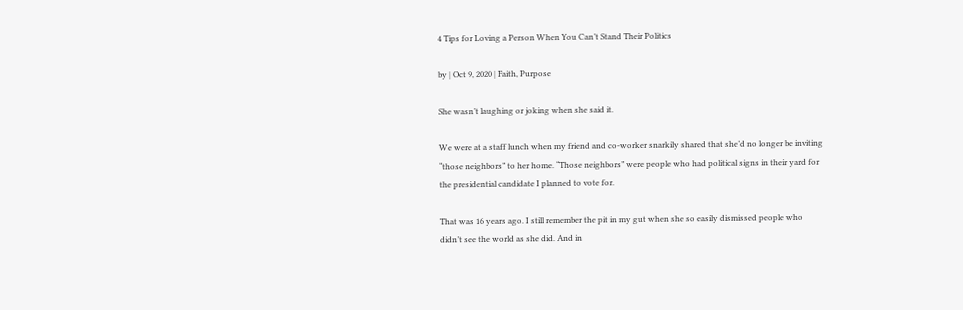4 Tips for Loving a Person When You Can’t Stand Their Politics

by | Oct 9, 2020 | Faith, Purpose

She wasn’t laughing or joking when she said it.

We were at a staff lunch when my friend and co-worker snarkily shared that she’d no longer be inviting “those neighbors” to her home. “Those neighbors” were people who had political signs in their yard for the presidential candidate I planned to vote for.

That was 16 years ago. I still remember the pit in my gut when she so easily dismissed people who didn’t see the world as she did. And in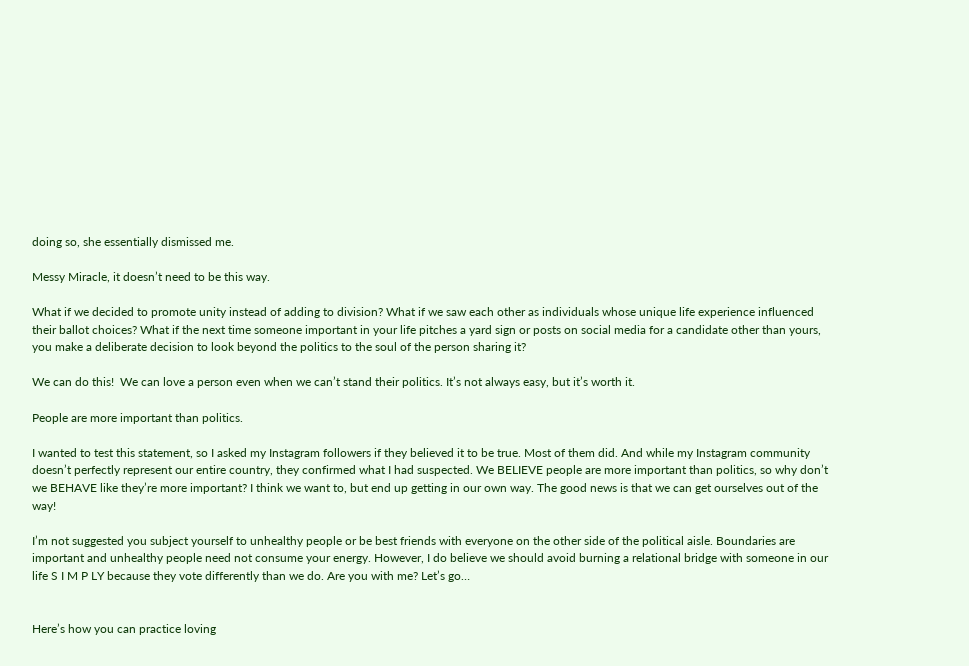doing so, she essentially dismissed me.

Messy Miracle, it doesn’t need to be this way.

What if we decided to promote unity instead of adding to division? What if we saw each other as individuals whose unique life experience influenced their ballot choices? What if the next time someone important in your life pitches a yard sign or posts on social media for a candidate other than yours, you make a deliberate decision to look beyond the politics to the soul of the person sharing it?

We can do this!  We can love a person even when we can’t stand their politics. It’s not always easy, but it’s worth it.

People are more important than politics.

I wanted to test this statement, so I asked my Instagram followers if they believed it to be true. Most of them did. And while my Instagram community doesn’t perfectly represent our entire country, they confirmed what I had suspected. We BELIEVE people are more important than politics, so why don’t we BEHAVE like they’re more important? I think we want to, but end up getting in our own way. The good news is that we can get ourselves out of the way!

I’m not suggested you subject yourself to unhealthy people or be best friends with everyone on the other side of the political aisle. Boundaries are important and unhealthy people need not consume your energy. However, I do believe we should avoid burning a relational bridge with someone in our life S I M P LY because they vote differently than we do. Are you with me? Let’s go…


Here’s how you can practice loving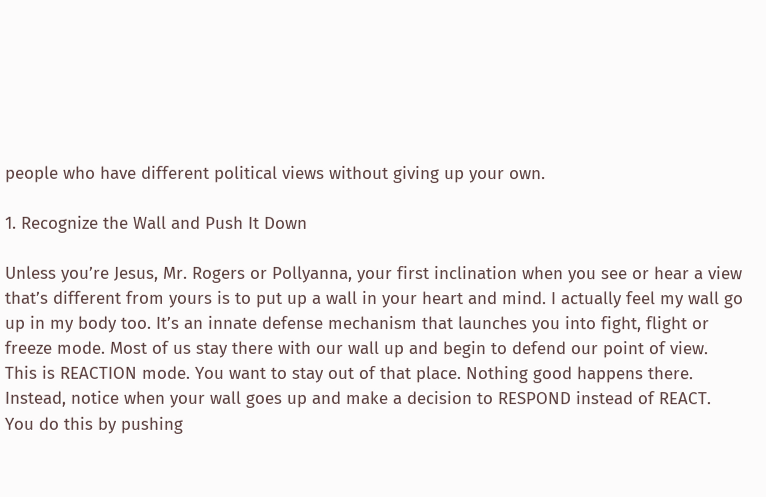people who have different political views without giving up your own.

1. Recognize the Wall and Push It Down

Unless you’re Jesus, Mr. Rogers or Pollyanna, your first inclination when you see or hear a view that’s different from yours is to put up a wall in your heart and mind. I actually feel my wall go up in my body too. It’s an innate defense mechanism that launches you into fight, flight or freeze mode. Most of us stay there with our wall up and begin to defend our point of view. This is REACTION mode. You want to stay out of that place. Nothing good happens there. Instead, notice when your wall goes up and make a decision to RESPOND instead of REACT. You do this by pushing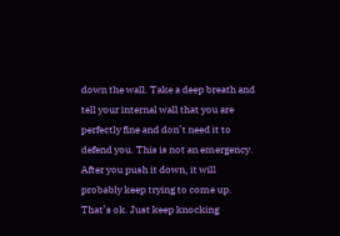down the wall. Take a deep breath and tell your internal wall that you are perfectly fine and don’t need it to defend you. This is not an emergency.  After you push it down, it will probably keep trying to come up. That’s ok. Just keep knocking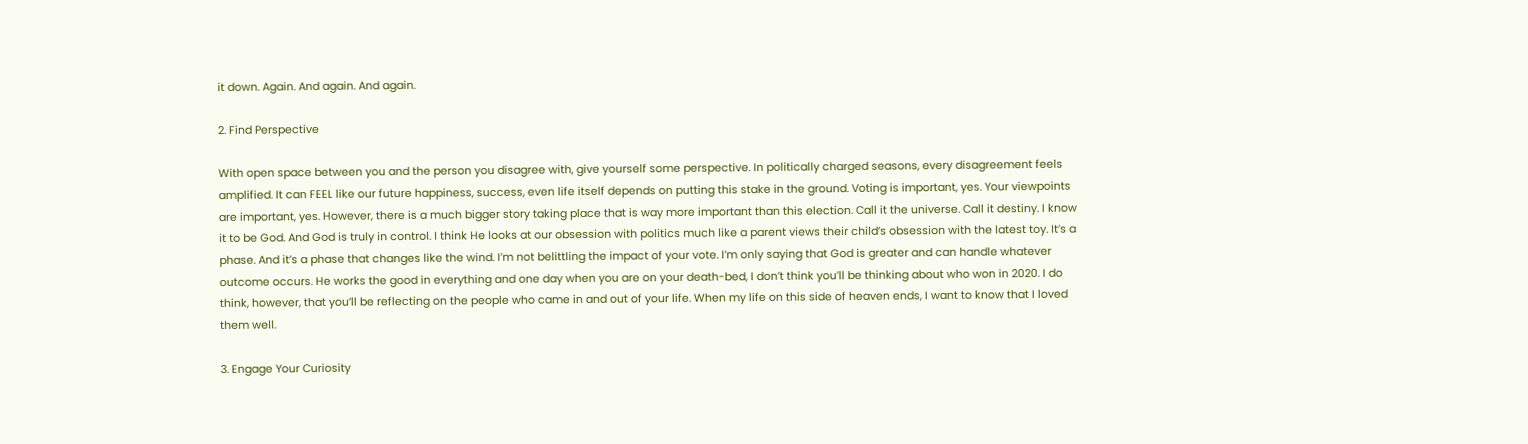it down. Again. And again. And again.

2. Find Perspective

With open space between you and the person you disagree with, give yourself some perspective. In politically charged seasons, every disagreement feels amplified. It can FEEL like our future happiness, success, even life itself depends on putting this stake in the ground. Voting is important, yes. Your viewpoints are important, yes. However, there is a much bigger story taking place that is way more important than this election. Call it the universe. Call it destiny. I know it to be God. And God is truly in control. I think He looks at our obsession with politics much like a parent views their child’s obsession with the latest toy. It’s a phase. And it’s a phase that changes like the wind. I’m not belittling the impact of your vote. I’m only saying that God is greater and can handle whatever outcome occurs. He works the good in everything and one day when you are on your death-bed, I don’t think you’ll be thinking about who won in 2020. I do think, however, that you’ll be reflecting on the people who came in and out of your life. When my life on this side of heaven ends, I want to know that I loved them well.

3. Engage Your Curiosity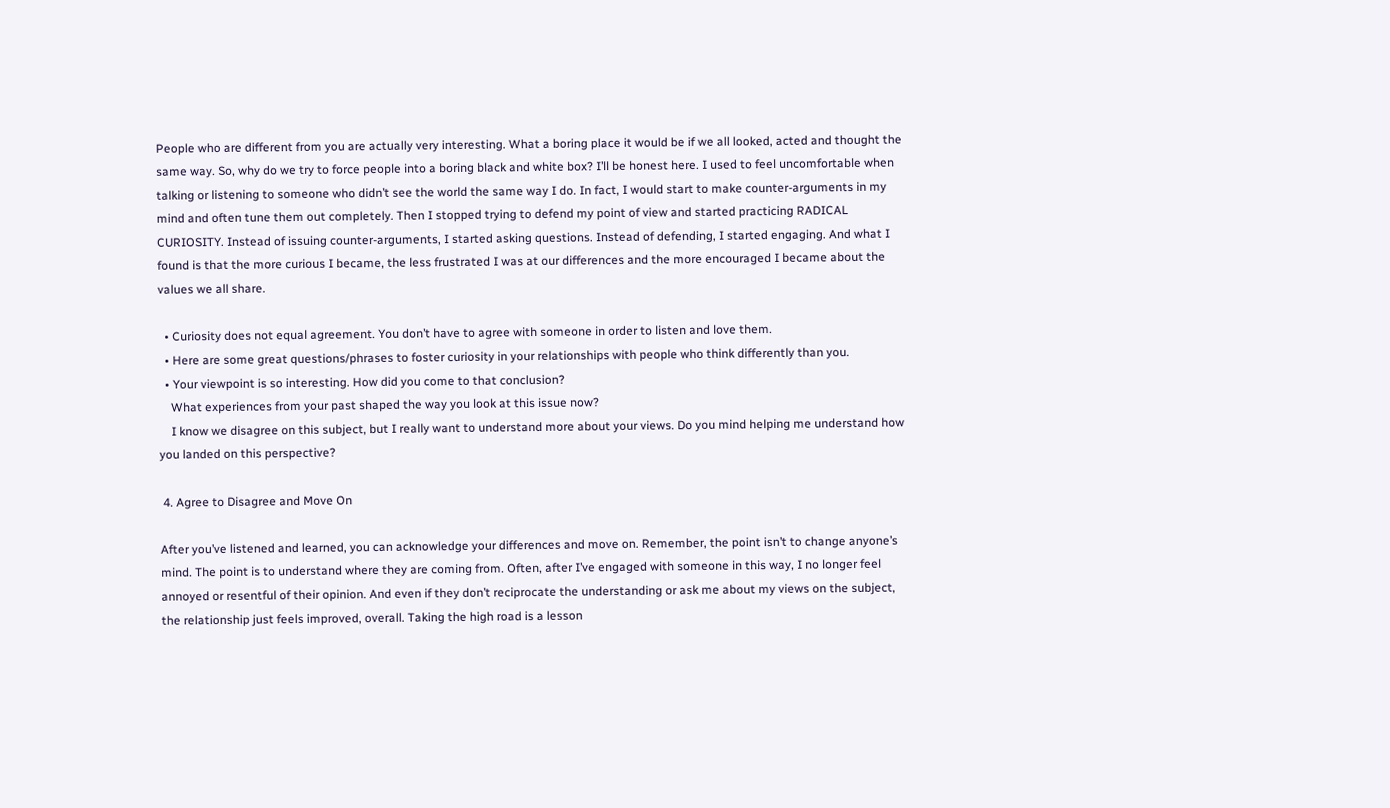People who are different from you are actually very interesting. What a boring place it would be if we all looked, acted and thought the same way. So, why do we try to force people into a boring black and white box? I’ll be honest here. I used to feel uncomfortable when talking or listening to someone who didn’t see the world the same way I do. In fact, I would start to make counter-arguments in my mind and often tune them out completely. Then I stopped trying to defend my point of view and started practicing RADICAL CURIOSITY. Instead of issuing counter-arguments, I started asking questions. Instead of defending, I started engaging. And what I found is that the more curious I became, the less frustrated I was at our differences and the more encouraged I became about the values we all share.

  • Curiosity does not equal agreement. You don’t have to agree with someone in order to listen and love them.
  • Here are some great questions/phrases to foster curiosity in your relationships with people who think differently than you.
  • Your viewpoint is so interesting. How did you come to that conclusion?
    What experiences from your past shaped the way you look at this issue now?
    I know we disagree on this subject, but I really want to understand more about your views. Do you mind helping me understand how you landed on this perspective?

 4. Agree to Disagree and Move On

After you’ve listened and learned, you can acknowledge your differences and move on. Remember, the point isn’t to change anyone’s mind. The point is to understand where they are coming from. Often, after I’ve engaged with someone in this way, I no longer feel annoyed or resentful of their opinion. And even if they don’t reciprocate the understanding or ask me about my views on the subject, the relationship just feels improved, overall. Taking the high road is a lesson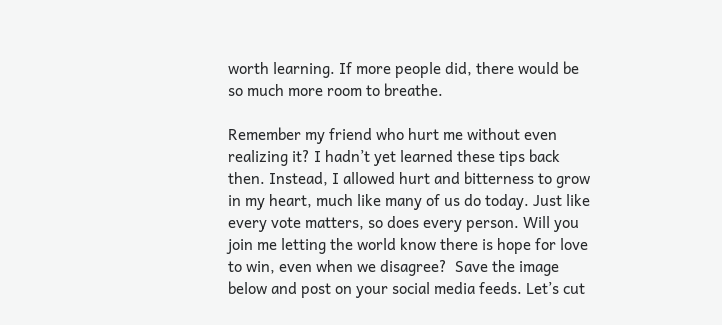worth learning. If more people did, there would be so much more room to breathe.

Remember my friend who hurt me without even realizing it? I hadn’t yet learned these tips back then. Instead, I allowed hurt and bitterness to grow in my heart, much like many of us do today. Just like every vote matters, so does every person. Will you join me letting the world know there is hope for love to win, even when we disagree?  Save the image below and post on your social media feeds. Let’s cut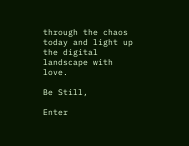through the chaos today and light up the digital landscape with love.

Be Still,

Enter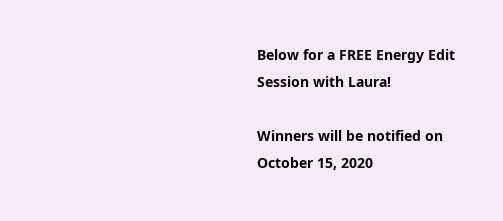Below for a FREE Energy Edit Session with Laura!

Winners will be notified on October 15, 2020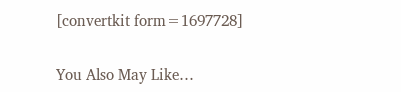[convertkit form=1697728]

You Also May Like…